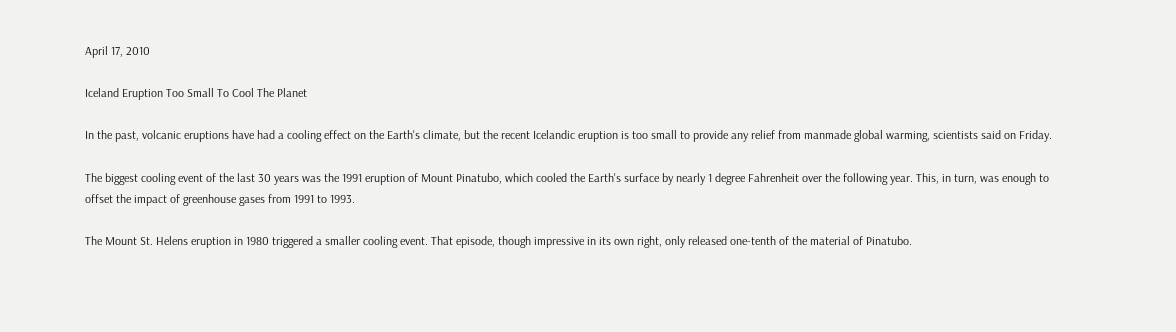April 17, 2010

Iceland Eruption Too Small To Cool The Planet

In the past, volcanic eruptions have had a cooling effect on the Earth's climate, but the recent Icelandic eruption is too small to provide any relief from manmade global warming, scientists said on Friday.

The biggest cooling event of the last 30 years was the 1991 eruption of Mount Pinatubo, which cooled the Earth's surface by nearly 1 degree Fahrenheit over the following year. This, in turn, was enough to offset the impact of greenhouse gases from 1991 to 1993.

The Mount St. Helens eruption in 1980 triggered a smaller cooling event. That episode, though impressive in its own right, only released one-tenth of the material of Pinatubo.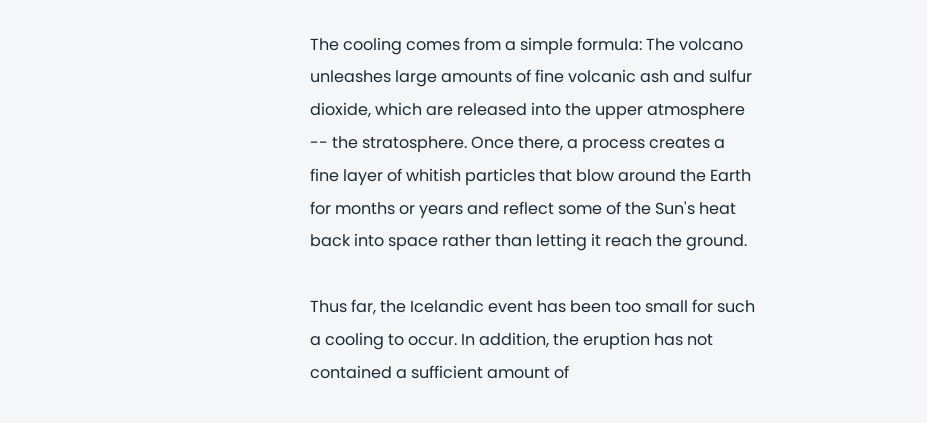The cooling comes from a simple formula: The volcano unleashes large amounts of fine volcanic ash and sulfur dioxide, which are released into the upper atmosphere -- the stratosphere. Once there, a process creates a fine layer of whitish particles that blow around the Earth for months or years and reflect some of the Sun's heat back into space rather than letting it reach the ground.

Thus far, the Icelandic event has been too small for such a cooling to occur. In addition, the eruption has not contained a sufficient amount of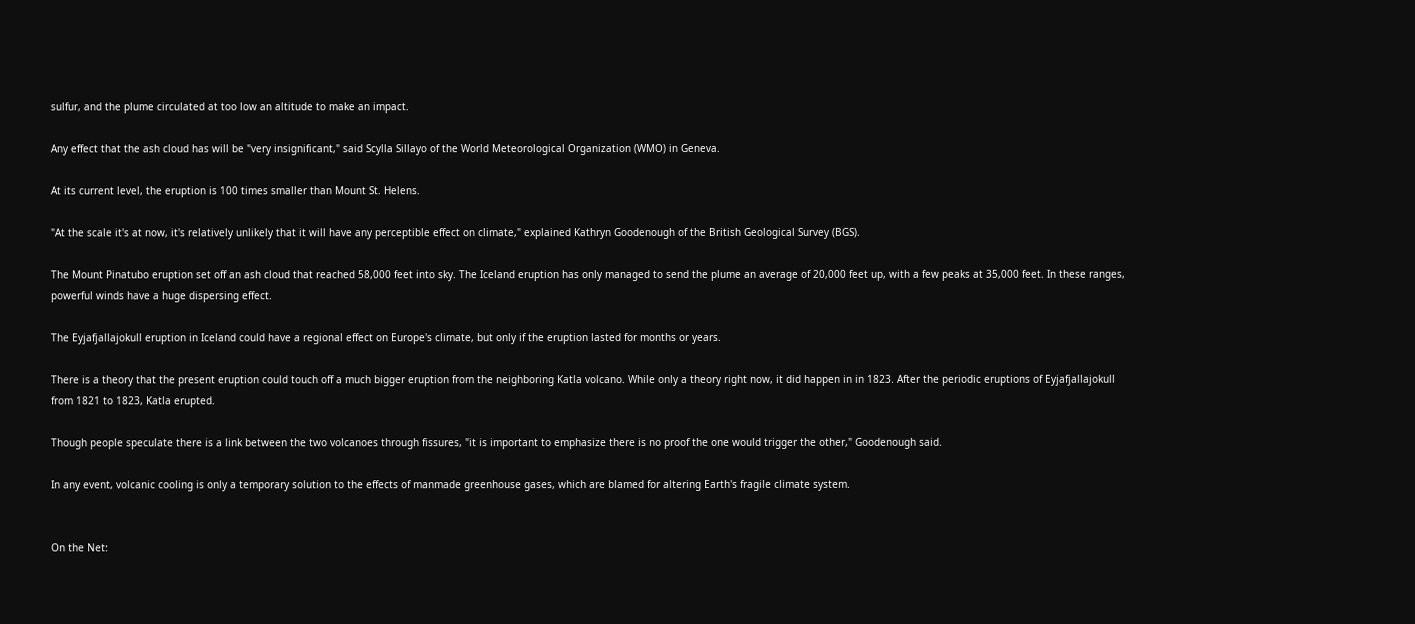sulfur, and the plume circulated at too low an altitude to make an impact.

Any effect that the ash cloud has will be "very insignificant," said Scylla Sillayo of the World Meteorological Organization (WMO) in Geneva.

At its current level, the eruption is 100 times smaller than Mount St. Helens.

"At the scale it's at now, it's relatively unlikely that it will have any perceptible effect on climate," explained Kathryn Goodenough of the British Geological Survey (BGS).

The Mount Pinatubo eruption set off an ash cloud that reached 58,000 feet into sky. The Iceland eruption has only managed to send the plume an average of 20,000 feet up, with a few peaks at 35,000 feet. In these ranges, powerful winds have a huge dispersing effect.

The Eyjafjallajokull eruption in Iceland could have a regional effect on Europe's climate, but only if the eruption lasted for months or years.

There is a theory that the present eruption could touch off a much bigger eruption from the neighboring Katla volcano. While only a theory right now, it did happen in in 1823. After the periodic eruptions of Eyjafjallajokull from 1821 to 1823, Katla erupted.

Though people speculate there is a link between the two volcanoes through fissures, "it is important to emphasize there is no proof the one would trigger the other," Goodenough said.

In any event, volcanic cooling is only a temporary solution to the effects of manmade greenhouse gases, which are blamed for altering Earth's fragile climate system.


On the Net: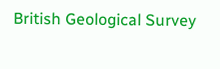British Geological Survey